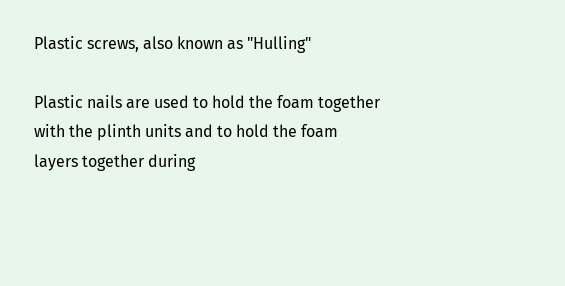Plastic screws, also known as "Hulling"

Plastic nails are used to hold the foam together with the plinth units and to hold the foam layers together during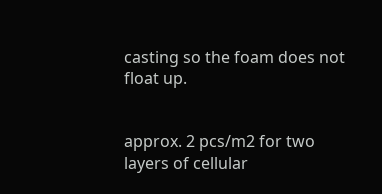casting so the foam does not float up.


approx. 2 pcs/m2 for two layers of cellular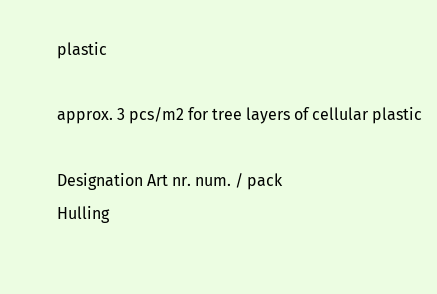plastic

approx. 3 pcs/m2 for tree layers of cellular plastic

Designation Art nr. num. / pack
Hulling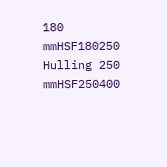180 mmHSF180250
Hulling 250 mmHSF250400